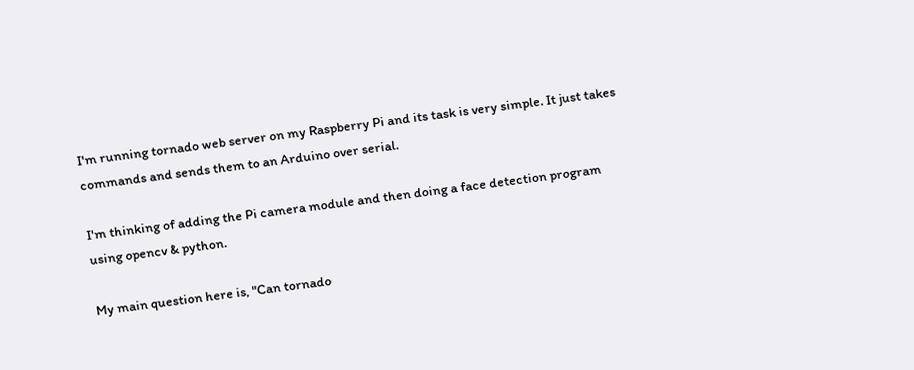I'm running tornado web server on my Raspberry Pi and its task is very simple. It just takes commands and sends them to an Arduino over serial.

I'm thinking of adding the Pi camera module and then doing a face detection program using opencv & python.

My main question here is, "Can tornado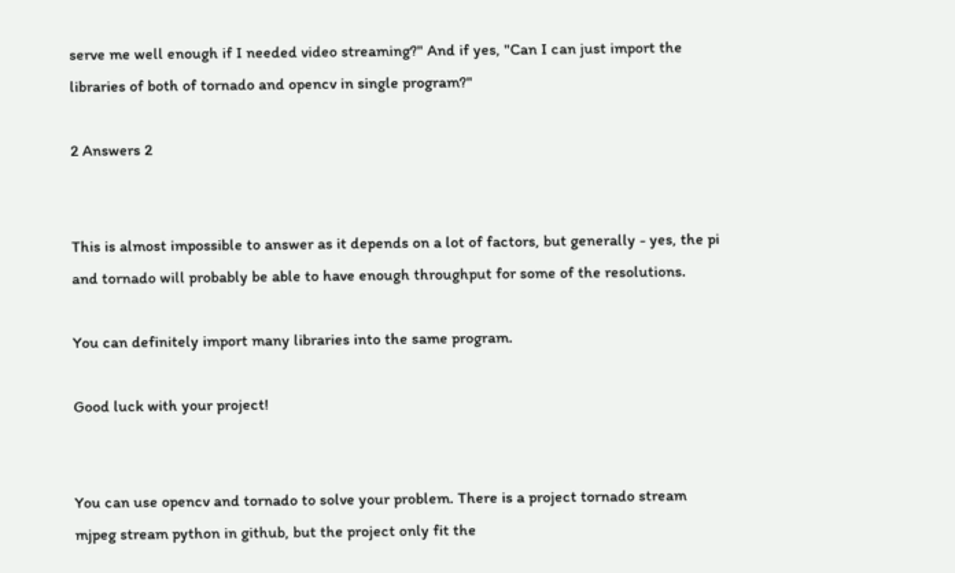serve me well enough if I needed video streaming?" And if yes, "Can I can just import the libraries of both of tornado and opencv in single program?"

2 Answers 2


This is almost impossible to answer as it depends on a lot of factors, but generally - yes, the pi and tornado will probably be able to have enough throughput for some of the resolutions.

You can definitely import many libraries into the same program.

Good luck with your project!


You can use opencv and tornado to solve your problem. There is a project tornado stream mjpeg stream python in github, but the project only fit the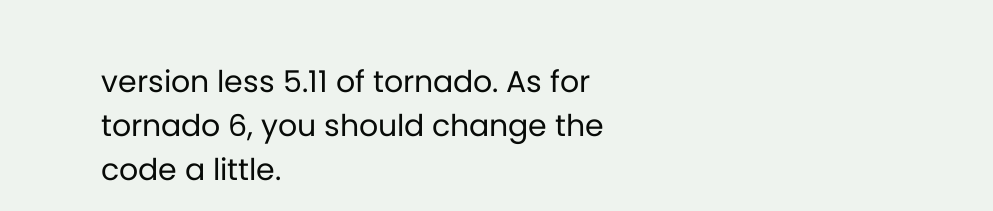version less 5.11 of tornado. As for tornado 6, you should change the code a little.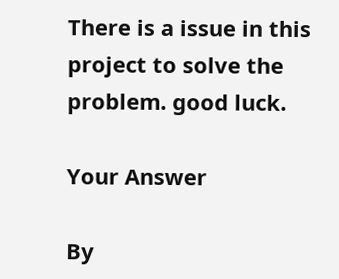There is a issue in this project to solve the problem. good luck.

Your Answer

By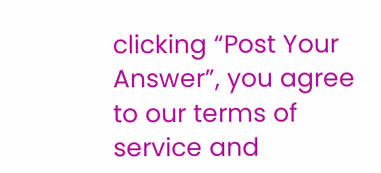clicking “Post Your Answer”, you agree to our terms of service and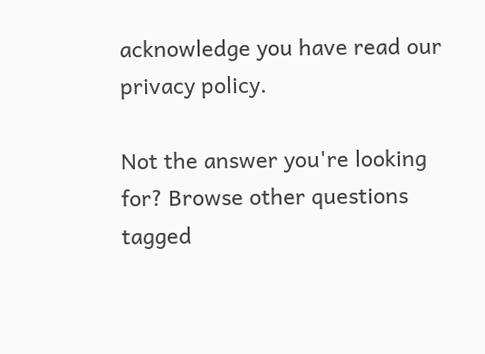acknowledge you have read our privacy policy.

Not the answer you're looking for? Browse other questions tagged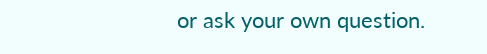or ask your own question.